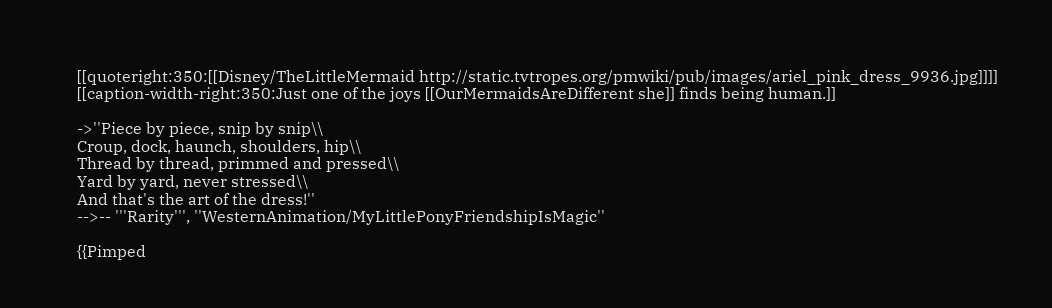[[quoteright:350:[[Disney/TheLittleMermaid http://static.tvtropes.org/pmwiki/pub/images/ariel_pink_dress_9936.jpg]]]]
[[caption-width-right:350:Just one of the joys [[OurMermaidsAreDifferent she]] finds being human.]]

->''Piece by piece, snip by snip\\
Croup, dock, haunch, shoulders, hip\\
Thread by thread, primmed and pressed\\
Yard by yard, never stressed\\
And that's the art of the dress!''
-->-- '''Rarity''', ''WesternAnimation/MyLittlePonyFriendshipIsMagic''

{{Pimped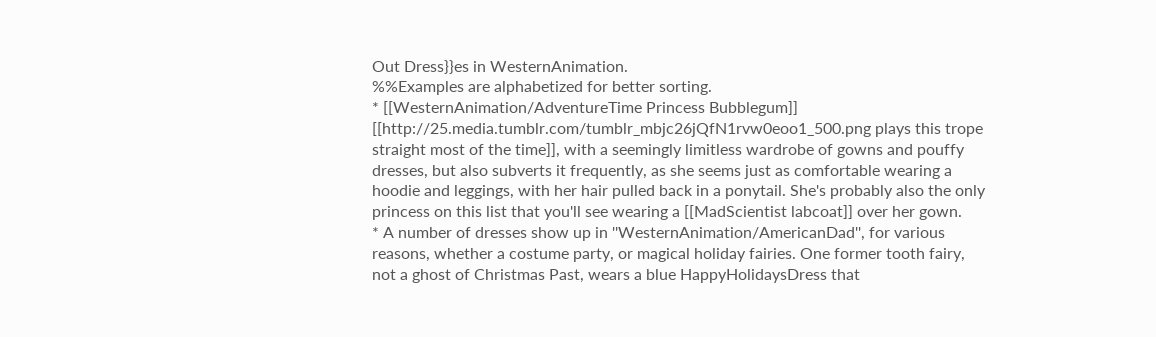Out Dress}}es in WesternAnimation.
%%Examples are alphabetized for better sorting.
* [[WesternAnimation/AdventureTime Princess Bubblegum]] [[http://25.media.tumblr.com/tumblr_mbjc26jQfN1rvw0eoo1_500.png plays this trope straight most of the time]], with a seemingly limitless wardrobe of gowns and pouffy dresses, but also subverts it frequently, as she seems just as comfortable wearing a hoodie and leggings, with her hair pulled back in a ponytail. She's probably also the only princess on this list that you'll see wearing a [[MadScientist labcoat]] over her gown.
* A number of dresses show up in ''WesternAnimation/AmericanDad'', for various reasons, whether a costume party, or magical holiday fairies. One former tooth fairy, not a ghost of Christmas Past, wears a blue HappyHolidaysDress that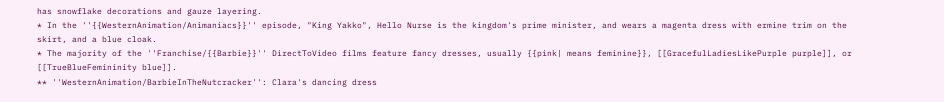has snowflake decorations and gauze layering.
* In the ''{{WesternAnimation/Animaniacs}}'' episode, "King Yakko", Hello Nurse is the kingdom's prime minister, and wears a magenta dress with ermine trim on the skirt, and a blue cloak.
* The majority of the ''Franchise/{{Barbie}}'' DirectToVideo films feature fancy dresses, usually {{pink| means feminine}}, [[GracefulLadiesLikePurple purple]], or [[TrueBlueFemininity blue]].
** ''WesternAnimation/BarbieInTheNutcracker'': Clara's dancing dress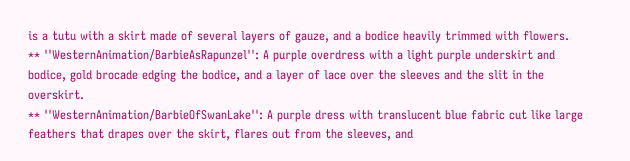is a tutu with a skirt made of several layers of gauze, and a bodice heavily trimmed with flowers.
** ''WesternAnimation/BarbieAsRapunzel'': A purple overdress with a light purple underskirt and bodice, gold brocade edging the bodice, and a layer of lace over the sleeves and the slit in the overskirt.
** ''WesternAnimation/BarbieOfSwanLake'': A purple dress with translucent blue fabric cut like large feathers that drapes over the skirt, flares out from the sleeves, and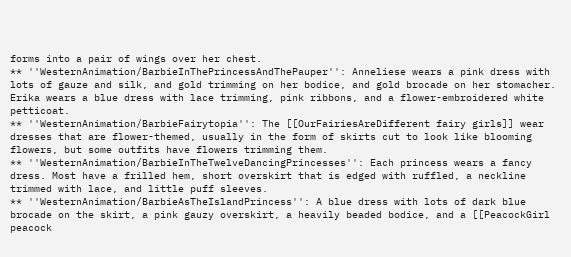forms into a pair of wings over her chest.
** ''WesternAnimation/BarbieInThePrincessAndThePauper'': Anneliese wears a pink dress with lots of gauze and silk, and gold trimming on her bodice, and gold brocade on her stomacher. Erika wears a blue dress with lace trimming, pink ribbons, and a flower-embroidered white petticoat.
** ''WesternAnimation/BarbieFairytopia'': The [[OurFairiesAreDifferent fairy girls]] wear dresses that are flower-themed, usually in the form of skirts cut to look like blooming flowers, but some outfits have flowers trimming them.
** ''WesternAnimation/BarbieInTheTwelveDancingPrincesses'': Each princess wears a fancy dress. Most have a frilled hem, short overskirt that is edged with ruffled, a neckline trimmed with lace, and little puff sleeves.
** ''WesternAnimation/BarbieAsTheIslandPrincess'': A blue dress with lots of dark blue brocade on the skirt, a pink gauzy overskirt, a heavily beaded bodice, and a [[PeacockGirl peacock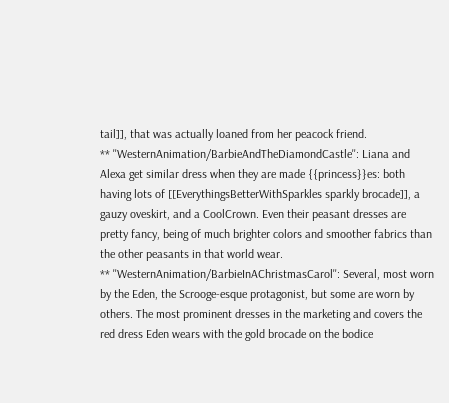tail]], that was actually loaned from her peacock friend.
** ''WesternAnimation/BarbieAndTheDiamondCastle'': Liana and Alexa get similar dress when they are made {{princess}}es: both having lots of [[EverythingsBetterWithSparkles sparkly brocade]], a gauzy oveskirt, and a CoolCrown. Even their peasant dresses are pretty fancy, being of much brighter colors and smoother fabrics than the other peasants in that world wear.
** ''WesternAnimation/BarbieInAChristmasCarol'': Several, most worn by the Eden, the Scrooge-esque protagonist, but some are worn by others. The most prominent dresses in the marketing and covers the red dress Eden wears with the gold brocade on the bodice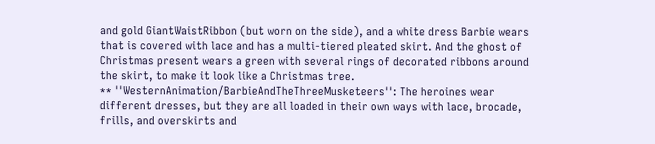and gold GiantWaistRibbon (but worn on the side), and a white dress Barbie wears that is covered with lace and has a multi-tiered pleated skirt. And the ghost of Christmas present wears a green with several rings of decorated ribbons around the skirt, to make it look like a Christmas tree.
** ''WesternAnimation/BarbieAndTheThreeMusketeers'': The heroines wear different dresses, but they are all loaded in their own ways with lace, brocade, frills, and overskirts and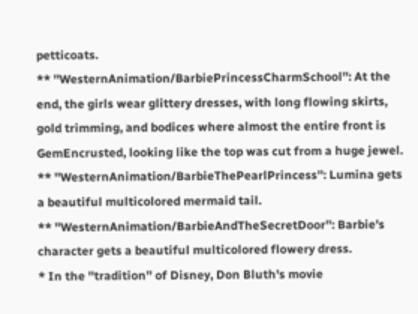petticoats.
** ''WesternAnimation/BarbiePrincessCharmSchool'': At the end, the girls wear glittery dresses, with long flowing skirts, gold trimming, and bodices where almost the entire front is GemEncrusted, looking like the top was cut from a huge jewel.
** ''WesternAnimation/BarbieThePearlPrincess'': Lumina gets a beautiful multicolored mermaid tail.
** ''WesternAnimation/BarbieAndTheSecretDoor'': Barbie's character gets a beautiful multicolored flowery dress.
* In the ''tradition'' of Disney, Don Bluth's movie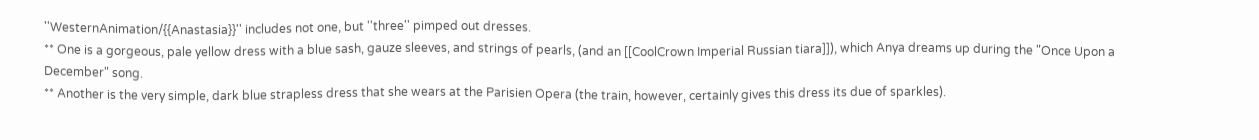''WesternAnimation/{{Anastasia}}'' includes not one, but ''three'' pimped out dresses.
** One is a gorgeous, pale yellow dress with a blue sash, gauze sleeves, and strings of pearls, (and an [[CoolCrown Imperial Russian tiara]]), which Anya dreams up during the "Once Upon a December" song.
** Another is the very simple, dark blue strapless dress that she wears at the Parisien Opera (the train, however, certainly gives this dress its due of sparkles).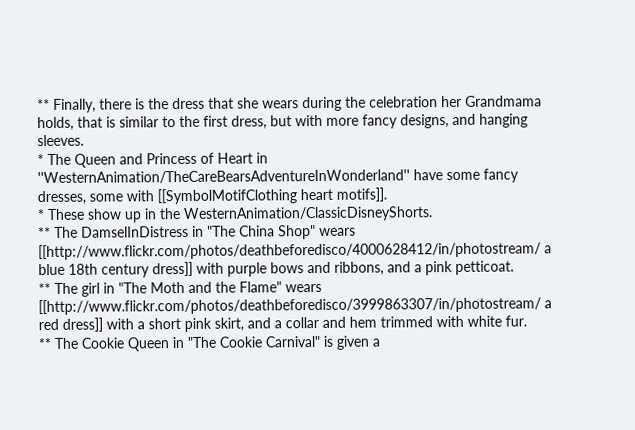** Finally, there is the dress that she wears during the celebration her Grandmama holds, that is similar to the first dress, but with more fancy designs, and hanging sleeves.
* The Queen and Princess of Heart in ''WesternAnimation/TheCareBearsAdventureInWonderland'' have some fancy dresses, some with [[SymbolMotifClothing heart motifs]].
* These show up in the WesternAnimation/ClassicDisneyShorts.
** The DamselInDistress in "The China Shop" wears [[http://www.flickr.com/photos/deathbeforedisco/4000628412/in/photostream/ a blue 18th century dress]] with purple bows and ribbons, and a pink petticoat.
** The girl in "The Moth and the Flame" wears [[http://www.flickr.com/photos/deathbeforedisco/3999863307/in/photostream/ a red dress]] with a short pink skirt, and a collar and hem trimmed with white fur.
** The Cookie Queen in "The Cookie Carnival" is given a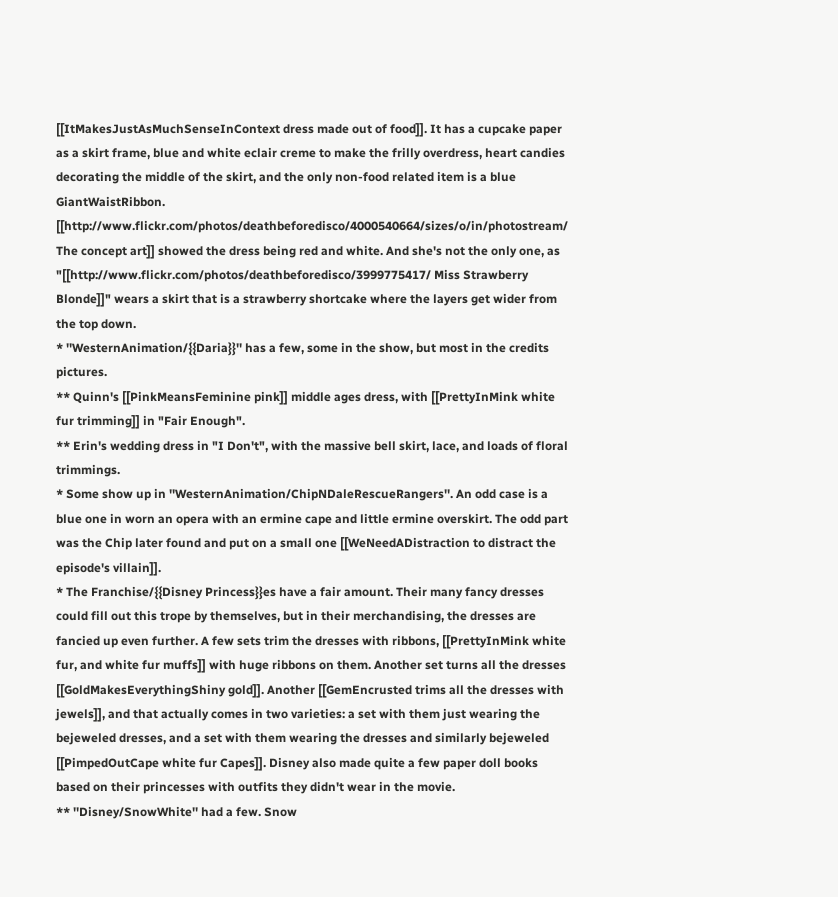[[ItMakesJustAsMuchSenseInContext dress made out of food]]. It has a cupcake paper as a skirt frame, blue and white eclair creme to make the frilly overdress, heart candies decorating the middle of the skirt, and the only non-food related item is a blue GiantWaistRibbon. [[http://www.flickr.com/photos/deathbeforedisco/4000540664/sizes/o/in/photostream/ The concept art]] showed the dress being red and white. And she's not the only one, as "[[http://www.flickr.com/photos/deathbeforedisco/3999775417/ Miss Strawberry Blonde]]" wears a skirt that is a strawberry shortcake where the layers get wider from the top down.
* ''WesternAnimation/{{Daria}}'' has a few, some in the show, but most in the credits pictures.
** Quinn's [[PinkMeansFeminine pink]] middle ages dress, with [[PrettyInMink white fur trimming]] in "Fair Enough".
** Erin's wedding dress in "I Don't", with the massive bell skirt, lace, and loads of floral trimmings.
* Some show up in ''WesternAnimation/ChipNDaleRescueRangers''. An odd case is a blue one in worn an opera with an ermine cape and little ermine overskirt. The odd part was the Chip later found and put on a small one [[WeNeedADistraction to distract the episode's villain]].
* The Franchise/{{Disney Princess}}es have a fair amount. Their many fancy dresses could fill out this trope by themselves, but in their merchandising, the dresses are fancied up even further. A few sets trim the dresses with ribbons, [[PrettyInMink white fur, and white fur muffs]] with huge ribbons on them. Another set turns all the dresses [[GoldMakesEverythingShiny gold]]. Another [[GemEncrusted trims all the dresses with jewels]], and that actually comes in two varieties: a set with them just wearing the bejeweled dresses, and a set with them wearing the dresses and similarly bejeweled [[PimpedOutCape white fur Capes]]. Disney also made quite a few paper doll books based on their princesses with outfits they didn't wear in the movie.
** ''Disney/SnowWhite'' had a few. Snow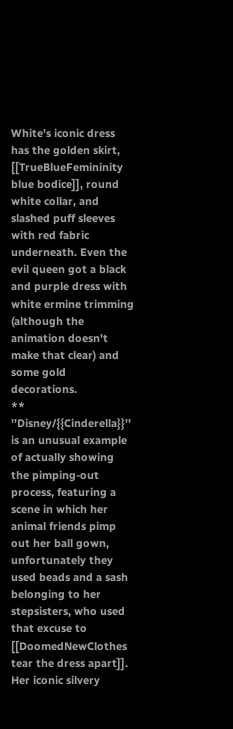White's iconic dress has the golden skirt, [[TrueBlueFemininity blue bodice]], round white collar, and slashed puff sleeves with red fabric underneath. Even the evil queen got a black and purple dress with white ermine trimming (although the animation doesn't make that clear) and some gold decorations.
** ''Disney/{{Cinderella}}'' is an unusual example of actually showing the pimping-out process, featuring a scene in which her animal friends pimp out her ball gown, unfortunately they used beads and a sash belonging to her stepsisters, who used that excuse to [[DoomedNewClothes tear the dress apart]]. Her iconic silvery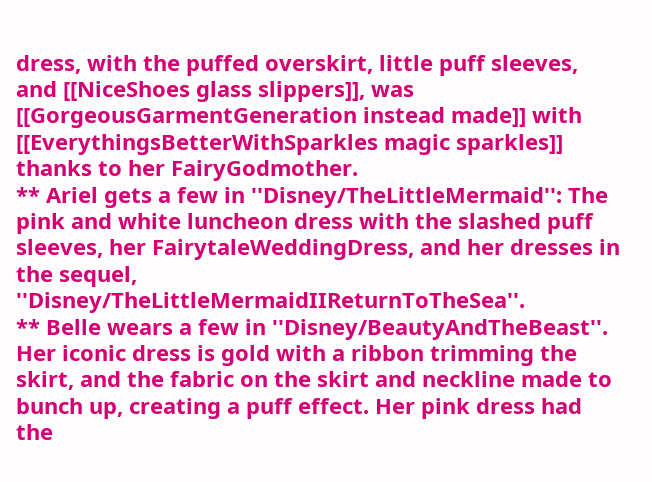dress, with the puffed overskirt, little puff sleeves, and [[NiceShoes glass slippers]], was [[GorgeousGarmentGeneration instead made]] with [[EverythingsBetterWithSparkles magic sparkles]] thanks to her FairyGodmother.
** Ariel gets a few in ''Disney/TheLittleMermaid'': The pink and white luncheon dress with the slashed puff sleeves, her FairytaleWeddingDress, and her dresses in the sequel, ''Disney/TheLittleMermaidIIReturnToTheSea''.
** Belle wears a few in ''Disney/BeautyAndTheBeast''. Her iconic dress is gold with a ribbon trimming the skirt, and the fabric on the skirt and neckline made to bunch up, creating a puff effect. Her pink dress had the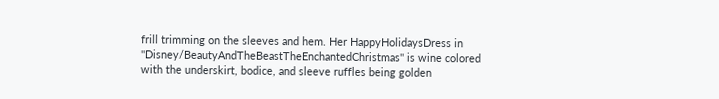frill trimming on the sleeves and hem. Her HappyHolidaysDress in ''Disney/BeautyAndTheBeastTheEnchantedChristmas'' is wine colored with the underskirt, bodice, and sleeve ruffles being golden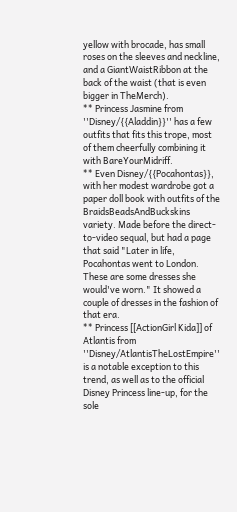yellow with brocade, has small roses on the sleeves and neckline, and a GiantWaistRibbon at the back of the waist (that is even bigger in TheMerch).
** Princess Jasmine from ''Disney/{{Aladdin}}'' has a few outfits that fits this trope, most of them cheerfully combining it with BareYourMidriff.
** Even Disney/{{Pocahontas}}, with her modest wardrobe got a paper doll book with outfits of the BraidsBeadsAndBuckskins variety. Made before the direct-to-video sequal, but had a page that said "Later in life, Pocahontas went to London. These are some dresses she would've worn." It showed a couple of dresses in the fashion of that era.
** Princess [[ActionGirl Kida]] of Atlantis from ''Disney/AtlantisTheLostEmpire'' is a notable exception to this trend, as well as to the official Disney Princess line-up, for the sole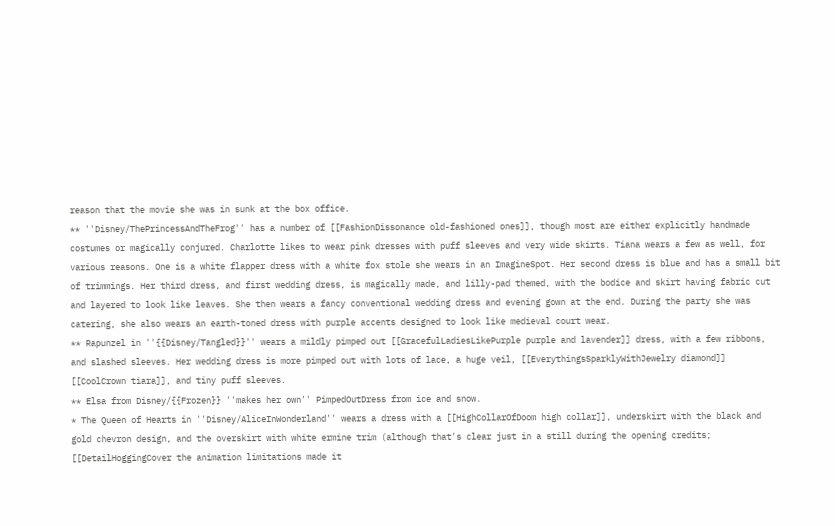reason that the movie she was in sunk at the box office.
** ''Disney/ThePrincessAndTheFrog'' has a number of [[FashionDissonance old-fashioned ones]], though most are either explicitly handmade costumes or magically conjured. Charlotte likes to wear pink dresses with puff sleeves and very wide skirts. Tiana wears a few as well, for various reasons. One is a white flapper dress with a white fox stole she wears in an ImagineSpot. Her second dress is blue and has a small bit of trimmings. Her third dress, and first wedding dress, is magically made, and lilly-pad themed, with the bodice and skirt having fabric cut and layered to look like leaves. She then wears a fancy conventional wedding dress and evening gown at the end. During the party she was catering, she also wears an earth-toned dress with purple accents designed to look like medieval court wear.
** Rapunzel in ''{{Disney/Tangled}}'' wears a mildly pimped out [[GracefulLadiesLikePurple purple and lavender]] dress, with a few ribbons, and slashed sleeves. Her wedding dress is more pimped out with lots of lace, a huge veil, [[EverythingsSparklyWithJewelry diamond]] [[CoolCrown tiara]], and tiny puff sleeves.
** Elsa from Disney/{{Frozen}} ''makes her own'' PimpedOutDress from ice and snow.
* The Queen of Hearts in ''Disney/AliceInWonderland'' wears a dress with a [[HighCollarOfDoom high collar]], underskirt with the black and gold chevron design, and the overskirt with white ermine trim (although that's clear just in a still during the opening credits; [[DetailHoggingCover the animation limitations made it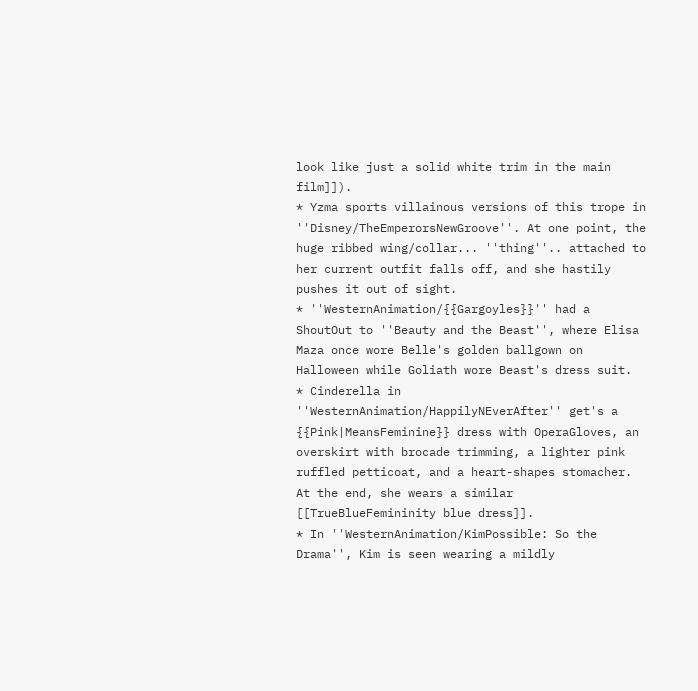look like just a solid white trim in the main film]]).
* Yzma sports villainous versions of this trope in ''Disney/TheEmperorsNewGroove''. At one point, the huge ribbed wing/collar... ''thing''.. attached to her current outfit falls off, and she hastily pushes it out of sight.
* ''WesternAnimation/{{Gargoyles}}'' had a ShoutOut to ''Beauty and the Beast'', where Elisa Maza once wore Belle's golden ballgown on Halloween while Goliath wore Beast's dress suit.
* Cinderella in ''WesternAnimation/HappilyNEverAfter'' get's a {{Pink|MeansFeminine}} dress with OperaGloves, an overskirt with brocade trimming, a lighter pink ruffled petticoat, and a heart-shapes stomacher. At the end, she wears a similar [[TrueBlueFemininity blue dress]].
* In ''WesternAnimation/KimPossible: So the Drama'', Kim is seen wearing a mildly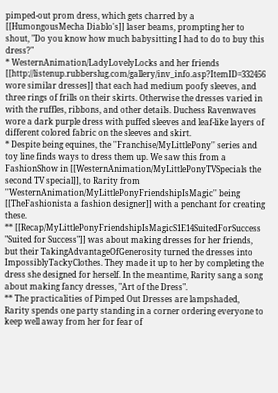pimped-out prom dress, which gets charred by a [[HumongousMecha Diablo's]] laser beams, prompting her to shout, "Do you know how much babysitting I had to do to buy this dress?"
* WesternAnimation/LadyLovelyLocks and her friends [[http://listenup.rubberslug.com/gallery/inv_info.asp?ItemID=332456 wore similar dresses]] that each had medium poofy sleeves, and three rings of frills on their skirts. Otherwise the dresses varied in with the ruffles, ribbons, and other details. Duchess Ravenwaves wore a dark purple dress with puffed sleeves and leaf-like layers of different colored fabric on the sleeves and skirt.
* Despite being equines, the ''Franchise/MyLittlePony'' series and toy line finds ways to dress them up. We saw this from a FashionShow in [[WesternAnimation/MyLittlePonyTVSpecials the second TV special]], to Rarity from ''WesternAnimation/MyLittlePonyFriendshipIsMagic'' being [[TheFashionista a fashion designer]] with a penchant for creating these.
** [[Recap/MyLittlePonyFriendshipIsMagicS1E14SuitedForSuccess "Suited for Success"]] was about making dresses for her friends, but their TakingAdvantageOfGenerosity turned the dresses into ImpossiblyTackyClothes. They made it up to her by completing the dress she designed for herself. In the meantime, Rarity sang a song about making fancy dresses, "Art of the Dress".
** The practicalities of Pimped Out Dresses are lampshaded, Rarity spends one party standing in a corner ordering everyone to keep well away from her for fear of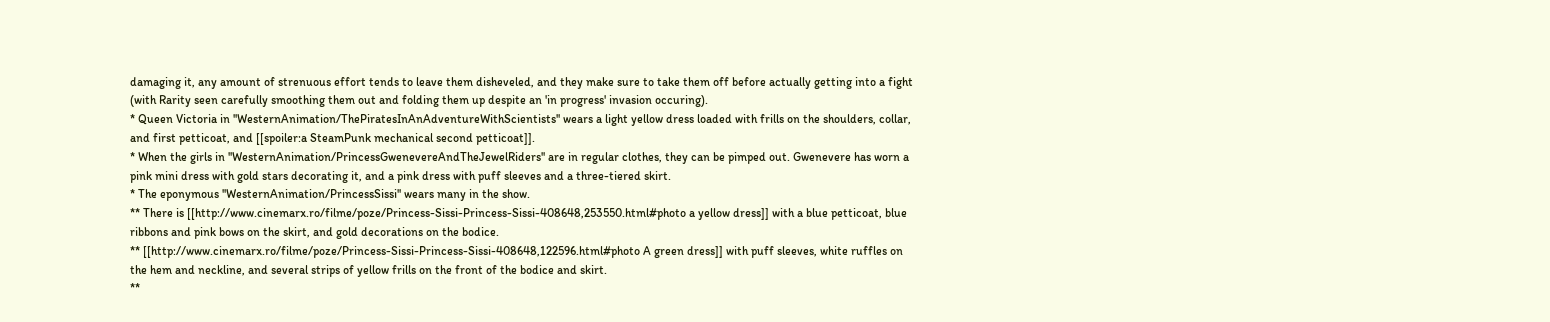damaging it, any amount of strenuous effort tends to leave them disheveled, and they make sure to take them off before actually getting into a fight (with Rarity seen carefully smoothing them out and folding them up despite an 'in progress' invasion occuring).
* Queen Victoria in ''WesternAnimation/ThePiratesInAnAdventureWithScientists'' wears a light yellow dress loaded with frills on the shoulders, collar, and first petticoat, and [[spoiler:a SteamPunk mechanical second petticoat]].
* When the girls in ''WesternAnimation/PrincessGwenevereAndTheJewelRiders'' are in regular clothes, they can be pimped out. Gwenevere has worn a pink mini dress with gold stars decorating it, and a pink dress with puff sleeves and a three-tiered skirt.
* The eponymous ''WesternAnimation/PrincessSissi'' wears many in the show.
** There is [[http://www.cinemarx.ro/filme/poze/Princess-Sissi-Princess-Sissi-408648,253550.html#photo a yellow dress]] with a blue petticoat, blue ribbons and pink bows on the skirt, and gold decorations on the bodice.
** [[http://www.cinemarx.ro/filme/poze/Princess-Sissi-Princess-Sissi-408648,122596.html#photo A green dress]] with puff sleeves, white ruffles on the hem and neckline, and several strips of yellow frills on the front of the bodice and skirt.
**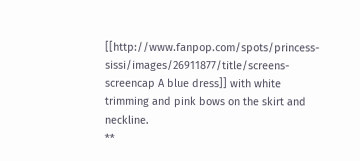[[http://www.fanpop.com/spots/princess-sissi/images/26911877/title/screens-screencap A blue dress]] with white trimming and pink bows on the skirt and neckline.
**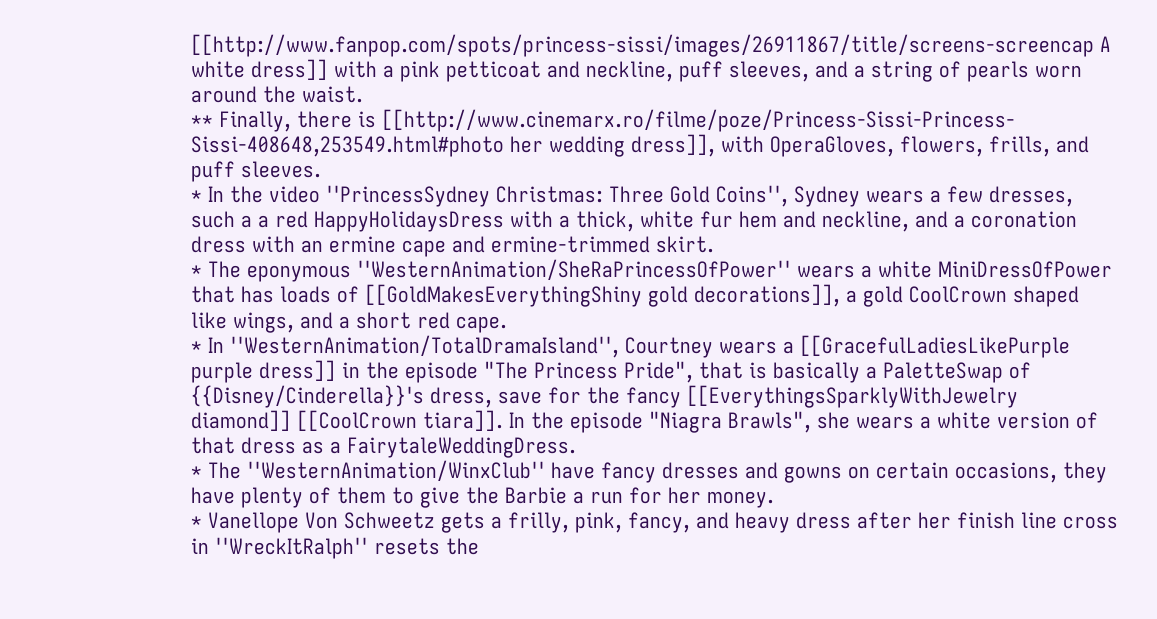[[http://www.fanpop.com/spots/princess-sissi/images/26911867/title/screens-screencap A white dress]] with a pink petticoat and neckline, puff sleeves, and a string of pearls worn around the waist.
** Finally, there is [[http://www.cinemarx.ro/filme/poze/Princess-Sissi-Princess-Sissi-408648,253549.html#photo her wedding dress]], with OperaGloves, flowers, frills, and puff sleeves.
* In the video ''PrincessSydney Christmas: Three Gold Coins'', Sydney wears a few dresses, such a a red HappyHolidaysDress with a thick, white fur hem and neckline, and a coronation dress with an ermine cape and ermine-trimmed skirt.
* The eponymous ''WesternAnimation/SheRaPrincessOfPower'' wears a white MiniDressOfPower that has loads of [[GoldMakesEverythingShiny gold decorations]], a gold CoolCrown shaped like wings, and a short red cape.
* In ''WesternAnimation/TotalDramaIsland'', Courtney wears a [[GracefulLadiesLikePurple purple dress]] in the episode "The Princess Pride", that is basically a PaletteSwap of {{Disney/Cinderella}}'s dress, save for the fancy [[EverythingsSparklyWithJewelry diamond]] [[CoolCrown tiara]]. In the episode "Niagra Brawls", she wears a white version of that dress as a FairytaleWeddingDress.
* The ''WesternAnimation/WinxClub'' have fancy dresses and gowns on certain occasions, they have plenty of them to give the Barbie a run for her money.
* Vanellope Von Schweetz gets a frilly, pink, fancy, and heavy dress after her finish line cross in ''WreckItRalph'' resets the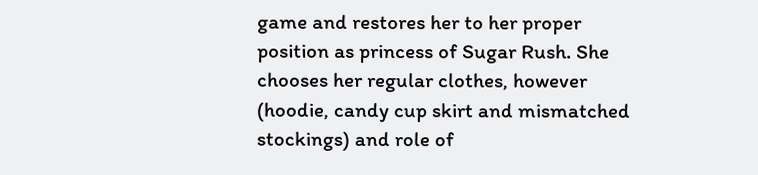game and restores her to her proper position as princess of Sugar Rush. She chooses her regular clothes, however (hoodie, candy cup skirt and mismatched stockings) and role of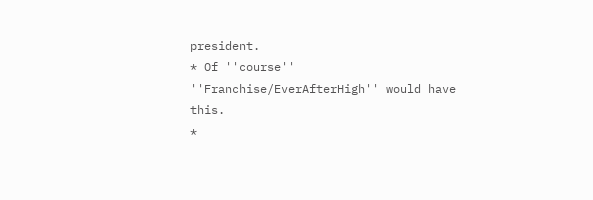president.
* Of ''course'' ''Franchise/EverAfterHigh'' would have this.
*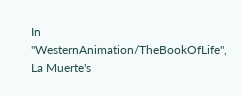In ''WesternAnimation/TheBookOfLife'', La Muerte's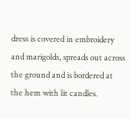dress is covered in embroidery and marigolds, spreads out across the ground and is bordered at the hem with lit candles.